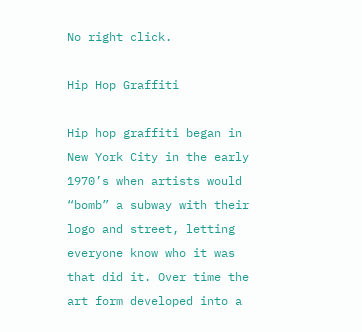No right click.

Hip Hop Graffiti

Hip hop graffiti began in New York City in the early 1970’s when artists would “bomb” a subway with their logo and street, letting everyone know who it was that did it. Over time the art form developed into a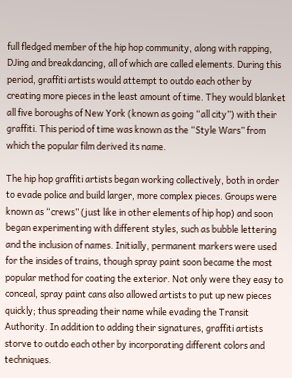full fledged member of the hip hop community, along with rapping, DJing and breakdancing, all of which are called elements. During this period, graffiti artists would attempt to outdo each other by creating more pieces in the least amount of time. They would blanket all five boroughs of New York (known as going “all city”) with their graffiti. This period of time was known as the “Style Wars” from which the popular film derived its name.

The hip hop graffiti artists began working collectively, both in order to evade police and build larger, more complex pieces. Groups were known as “crews” (just like in other elements of hip hop) and soon began experimenting with different styles, such as bubble lettering and the inclusion of names. Initially, permanent markers were used for the insides of trains, though spray paint soon became the most popular method for coating the exterior. Not only were they easy to conceal, spray paint cans also allowed artists to put up new pieces quickly; thus spreading their name while evading the Transit Authority. In addition to adding their signatures, graffiti artists storve to outdo each other by incorporating different colors and techniques.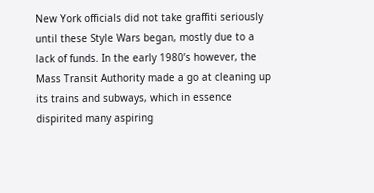New York officials did not take graffiti seriously until these Style Wars began, mostly due to a lack of funds. In the early 1980’s however, the Mass Transit Authority made a go at cleaning up its trains and subways, which in essence dispirited many aspiring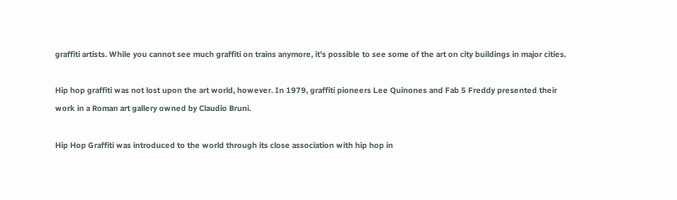graffiti artists. While you cannot see much graffiti on trains anymore, it’s possible to see some of the art on city buildings in major cities.

Hip hop graffiti was not lost upon the art world, however. In 1979, graffiti pioneers Lee Quinones and Fab 5 Freddy presented their work in a Roman art gallery owned by Claudio Bruni.

Hip Hop Graffiti was introduced to the world through its close association with hip hop in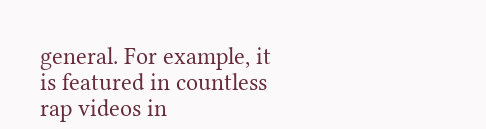general. For example, it is featured in countless rap videos in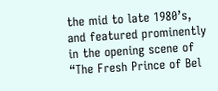the mid to late 1980’s, and featured prominently in the opening scene of “The Fresh Prince of Bel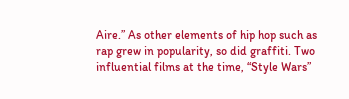Aire.” As other elements of hip hop such as rap grew in popularity, so did graffiti. Two influential films at the time, “Style Wars”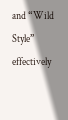and “Wild Style” effectively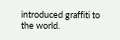introduced graffiti to the world.